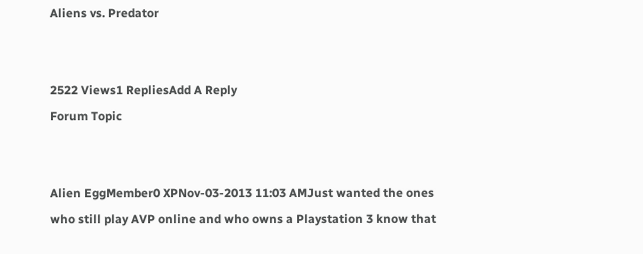Aliens vs. Predator


2522 Views1 RepliesAdd A Reply
Forum Topic


Alien EggMember0 XPNov-03-2013 11:03 AMJust wanted the ones who still play AVP online and who owns a Playstation 3 know that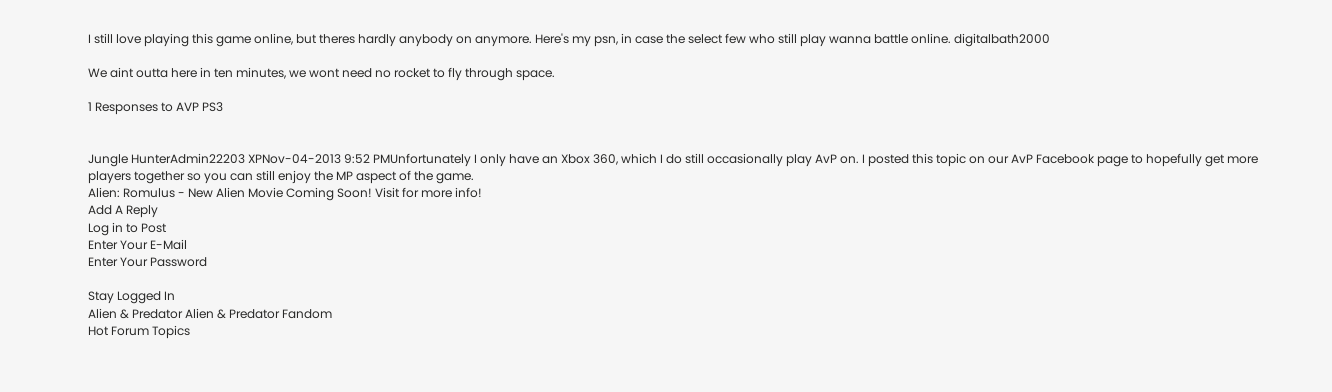I still love playing this game online, but theres hardly anybody on anymore. Here's my psn, in case the select few who still play wanna battle online. digitalbath2000

We aint outta here in ten minutes, we wont need no rocket to fly through space.

1 Responses to AVP PS3


Jungle HunterAdmin22203 XPNov-04-2013 9:52 PMUnfortunately I only have an Xbox 360, which I do still occasionally play AvP on. I posted this topic on our AvP Facebook page to hopefully get more players together so you can still enjoy the MP aspect of the game.
Alien: Romulus - New Alien Movie Coming Soon! Visit for more info!
Add A Reply
Log in to Post
Enter Your E-Mail
Enter Your Password

Stay Logged In
Alien & Predator Alien & Predator Fandom
Hot Forum Topics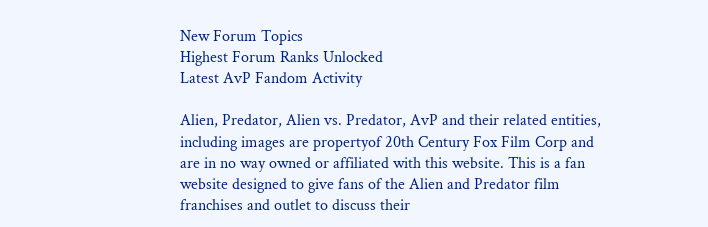New Forum Topics
Highest Forum Ranks Unlocked
Latest AvP Fandom Activity

Alien, Predator, Alien vs. Predator, AvP and their related entities, including images are propertyof 20th Century Fox Film Corp and are in no way owned or affiliated with this website. This is a fan website designed to give fans of the Alien and Predator film franchises and outlet to discuss their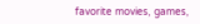favorite movies, games,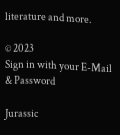literature and more.

© 2023
Sign in with your E-Mail & Password

Jurassic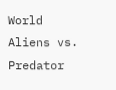World
Aliens vs. Predator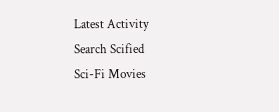Latest Activity
Search Scified
Sci-Fi Movies